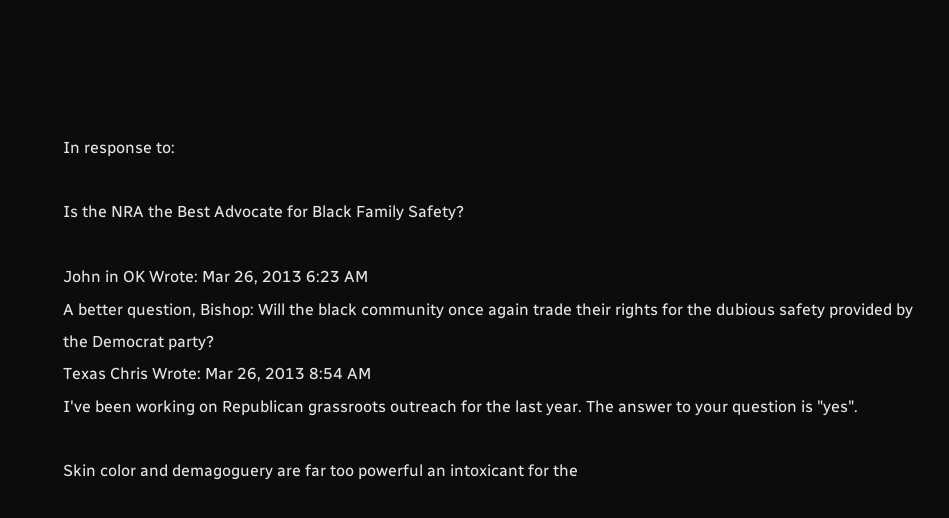In response to:

Is the NRA the Best Advocate for Black Family Safety?

John in OK Wrote: Mar 26, 2013 6:23 AM
A better question, Bishop: Will the black community once again trade their rights for the dubious safety provided by the Democrat party?
Texas Chris Wrote: Mar 26, 2013 8:54 AM
I've been working on Republican grassroots outreach for the last year. The answer to your question is "yes".

Skin color and demagoguery are far too powerful an intoxicant for the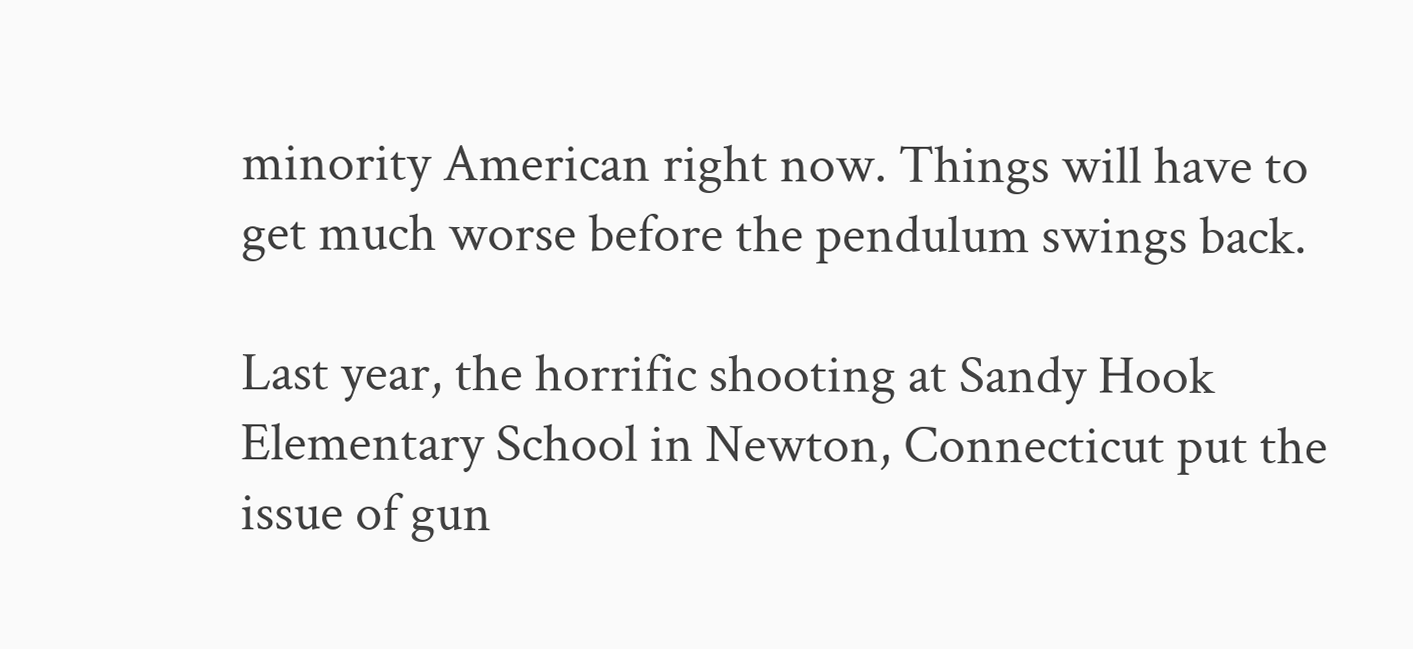minority American right now. Things will have to get much worse before the pendulum swings back.

Last year, the horrific shooting at Sandy Hook Elementary School in Newton, Connecticut put the issue of gun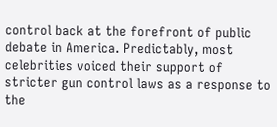control back at the forefront of public debate in America. Predictably, most celebrities voiced their support of stricter gun control laws as a response to the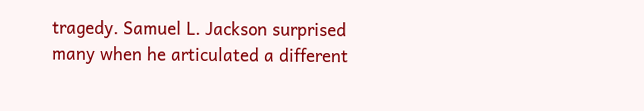tragedy. Samuel L. Jackson surprised many when he articulated a different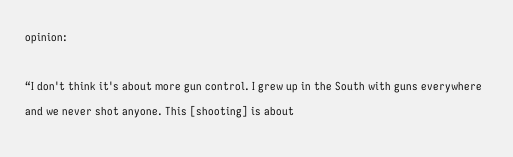opinion:

“I don't think it's about more gun control. I grew up in the South with guns everywhere and we never shot anyone. This [shooting] is about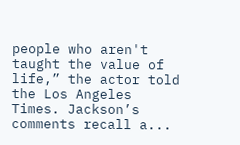people who aren't taught the value of life,” the actor told the Los Angeles Times. Jackson’s comments recall a...